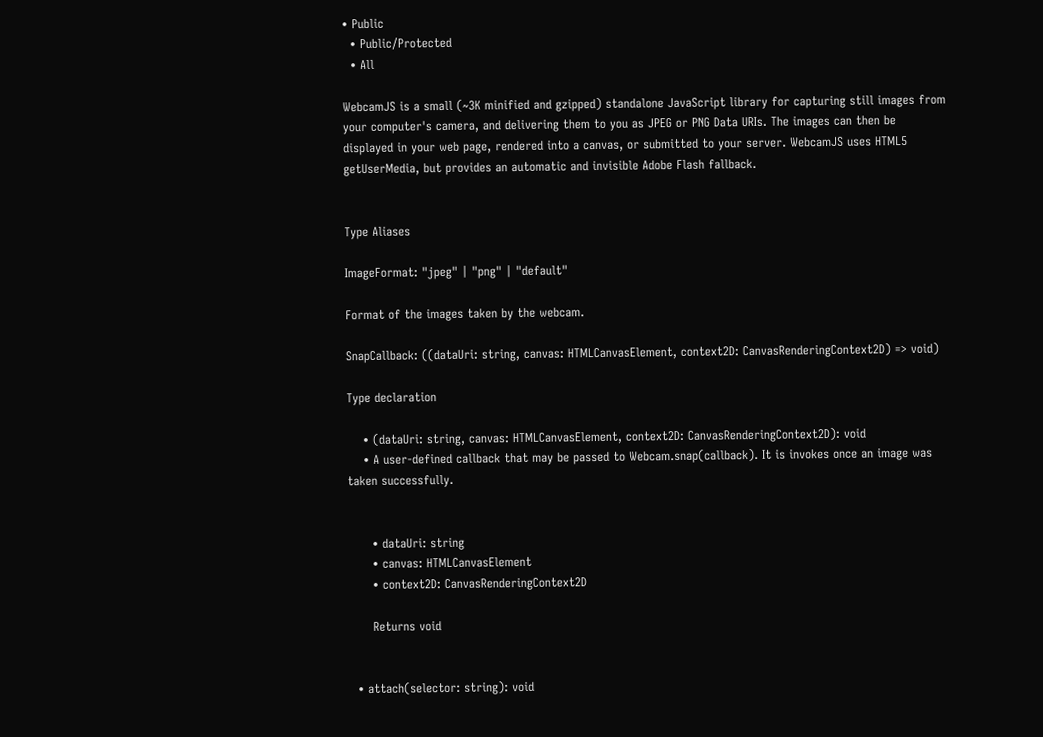• Public
  • Public/Protected
  • All

WebcamJS is a small (~3K minified and gzipped) standalone JavaScript library for capturing still images from your computer's camera, and delivering them to you as JPEG or PNG Data URIs. The images can then be displayed in your web page, rendered into a canvas, or submitted to your server. WebcamJS uses HTML5 getUserMedia, but provides an automatic and invisible Adobe Flash fallback.


Type Aliases

ImageFormat: "jpeg" | "png" | "default"

Format of the images taken by the webcam.

SnapCallback: ((dataUri: string, canvas: HTMLCanvasElement, context2D: CanvasRenderingContext2D) => void)

Type declaration

    • (dataUri: string, canvas: HTMLCanvasElement, context2D: CanvasRenderingContext2D): void
    • A user-defined callback that may be passed to Webcam.snap(callback). It is invokes once an image was taken successfully.


      • dataUri: string
      • canvas: HTMLCanvasElement
      • context2D: CanvasRenderingContext2D

      Returns void


  • attach(selector: string): void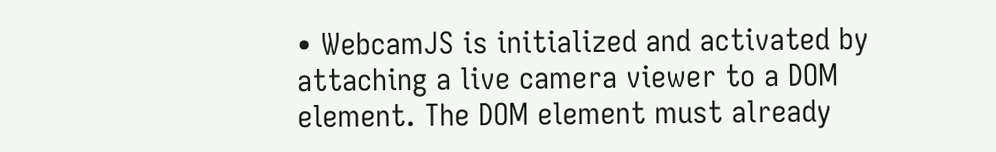• WebcamJS is initialized and activated by attaching a live camera viewer to a DOM element. The DOM element must already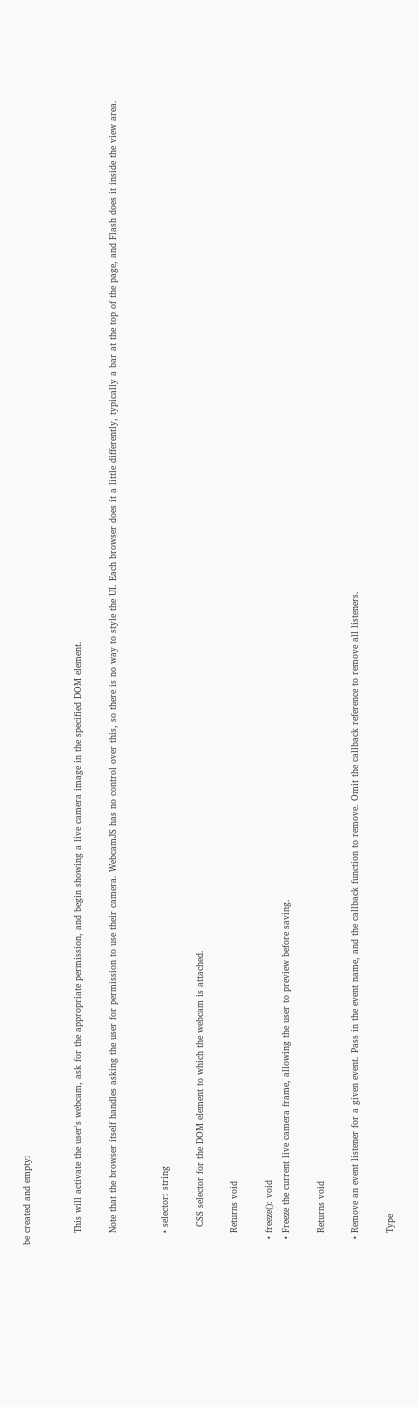be created and empty:


    This will activate the user's webcam, ask for the appropriate permission, and begin showing a live camera image in the specified DOM element.

    Note that the browser itself handles asking the user for permission to use their camera. WebcamJS has no control over this, so there is no way to style the UI. Each browser does it a little differently, typically a bar at the top of the page, and Flash does it inside the view area.


    • selector: string

      CSS selector for the DOM element to which the webcam is attached.

    Returns void

  • freeze(): void
  • Freeze the current live camera frame, allowing the user to preview before saving.

    Returns void

  • Remove an event listener for a given event. Pass in the event name, and the callback function to remove. Omit the callback reference to remove all listeners.

    Type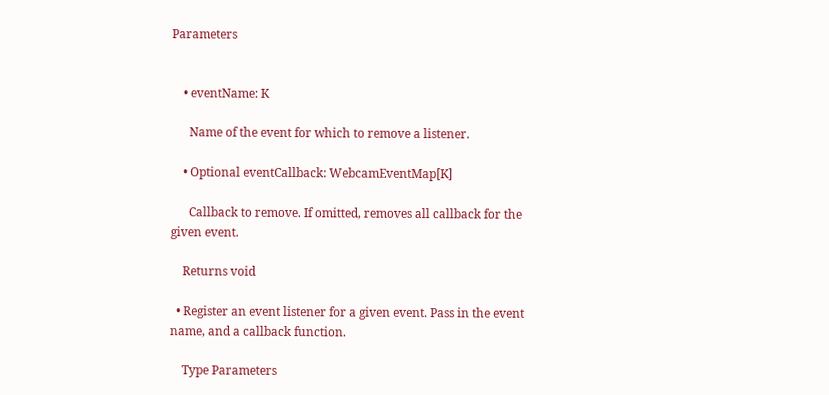Parameters


    • eventName: K

      Name of the event for which to remove a listener.

    • Optional eventCallback: WebcamEventMap[K]

      Callback to remove. If omitted, removes all callback for the given event.

    Returns void

  • Register an event listener for a given event. Pass in the event name, and a callback function.

    Type Parameters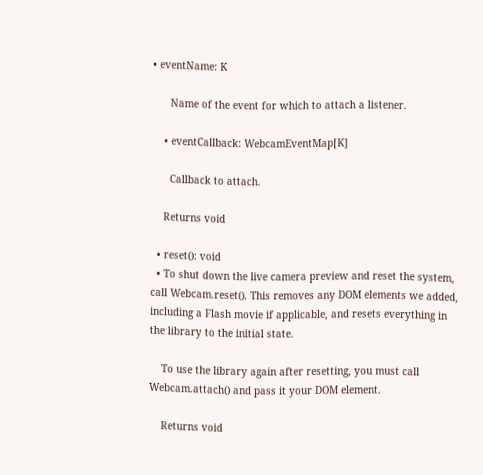• eventName: K

      Name of the event for which to attach a listener.

    • eventCallback: WebcamEventMap[K]

      Callback to attach.

    Returns void

  • reset(): void
  • To shut down the live camera preview and reset the system, call Webcam.reset(). This removes any DOM elements we added, including a Flash movie if applicable, and resets everything in the library to the initial state.

    To use the library again after resetting, you must call Webcam.attach() and pass it your DOM element.

    Returns void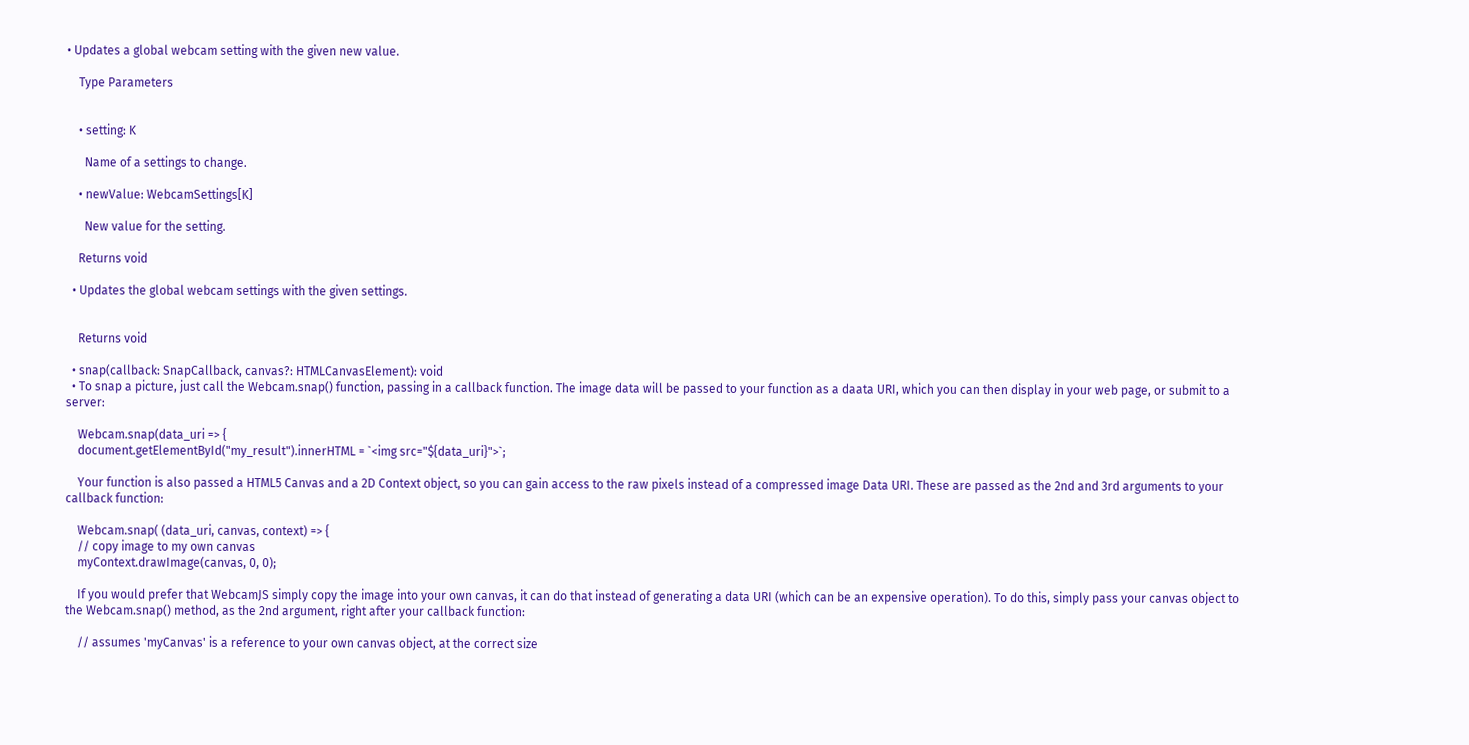• Updates a global webcam setting with the given new value.

    Type Parameters


    • setting: K

      Name of a settings to change.

    • newValue: WebcamSettings[K]

      New value for the setting.

    Returns void

  • Updates the global webcam settings with the given settings.


    Returns void

  • snap(callback: SnapCallback, canvas?: HTMLCanvasElement): void
  • To snap a picture, just call the Webcam.snap() function, passing in a callback function. The image data will be passed to your function as a daata URI, which you can then display in your web page, or submit to a server:

    Webcam.snap(data_uri => {
    document.getElementById("my_result").innerHTML = `<img src="${data_uri}">`;

    Your function is also passed a HTML5 Canvas and a 2D Context object, so you can gain access to the raw pixels instead of a compressed image Data URI. These are passed as the 2nd and 3rd arguments to your callback function:

    Webcam.snap( (data_uri, canvas, context) => {
    // copy image to my own canvas
    myContext.drawImage(canvas, 0, 0);

    If you would prefer that WebcamJS simply copy the image into your own canvas, it can do that instead of generating a data URI (which can be an expensive operation). To do this, simply pass your canvas object to the Webcam.snap() method, as the 2nd argument, right after your callback function:

    // assumes 'myCanvas' is a reference to your own canvas object, at the correct size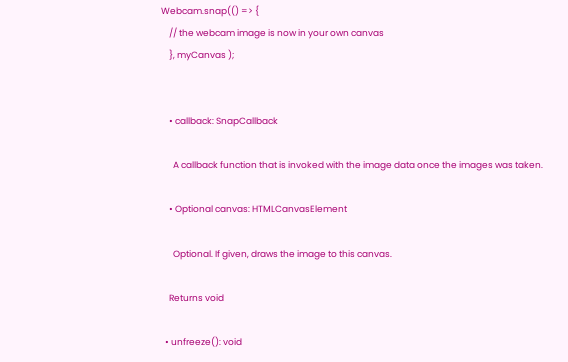Webcam.snap(() => {
    // the webcam image is now in your own canvas
    }, myCanvas );


    • callback: SnapCallback

      A callback function that is invoked with the image data once the images was taken.

    • Optional canvas: HTMLCanvasElement

      Optional. If given, draws the image to this canvas.

    Returns void

  • unfreeze(): void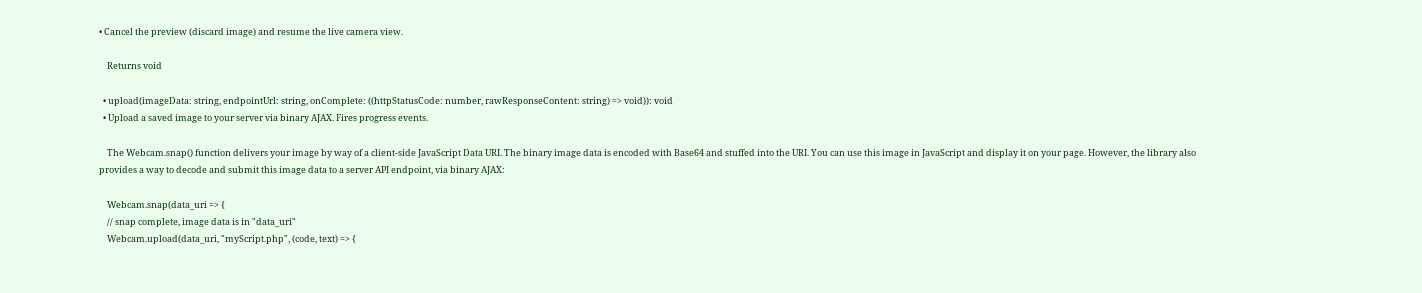• Cancel the preview (discard image) and resume the live camera view.

    Returns void

  • upload(imageData: string, endpointUrl: string, onComplete: ((httpStatusCode: number, rawResponseContent: string) => void)): void
  • Upload a saved image to your server via binary AJAX. Fires progress events.

    The Webcam.snap() function delivers your image by way of a client-side JavaScript Data URI. The binary image data is encoded with Base64 and stuffed into the URI. You can use this image in JavaScript and display it on your page. However, the library also provides a way to decode and submit this image data to a server API endpoint, via binary AJAX:

    Webcam.snap(data_uri => {
    // snap complete, image data is in "data_uri"
    Webcam.upload(data_uri, "myScript.php", (code, text) => {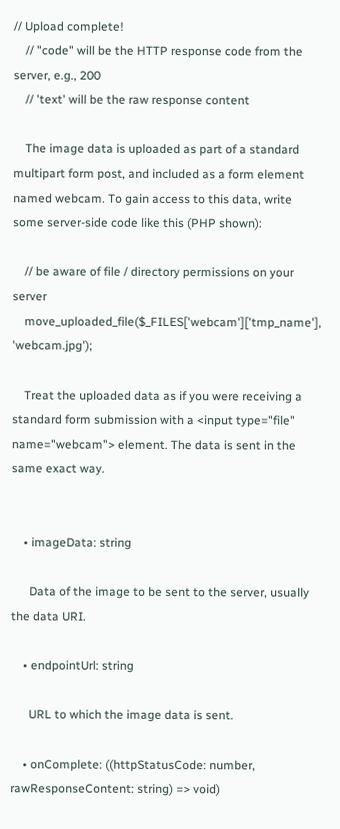// Upload complete!
    // "code" will be the HTTP response code from the server, e.g., 200
    // 'text' will be the raw response content

    The image data is uploaded as part of a standard multipart form post, and included as a form element named webcam. To gain access to this data, write some server-side code like this (PHP shown):

    // be aware of file / directory permissions on your server
    move_uploaded_file($_FILES['webcam']['tmp_name'], 'webcam.jpg');

    Treat the uploaded data as if you were receiving a standard form submission with a <input type="file" name="webcam"> element. The data is sent in the same exact way.


    • imageData: string

      Data of the image to be sent to the server, usually the data URI.

    • endpointUrl: string

      URL to which the image data is sent.

    • onComplete: ((httpStatusCode: number, rawResponseContent: string) => void)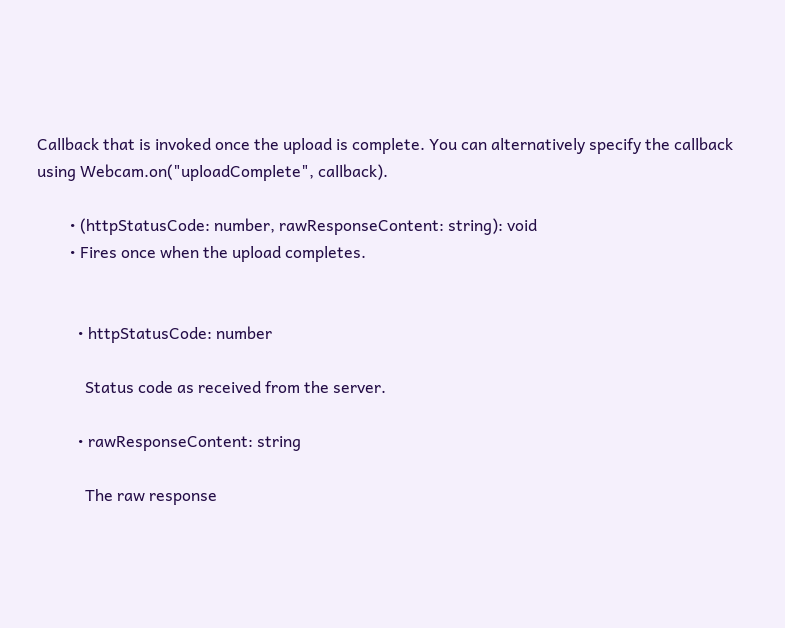Callback that is invoked once the upload is complete. You can alternatively specify the callback using Webcam.on("uploadComplete", callback).

        • (httpStatusCode: number, rawResponseContent: string): void
        • Fires once when the upload completes.


          • httpStatusCode: number

            Status code as received from the server.

          • rawResponseContent: string

            The raw response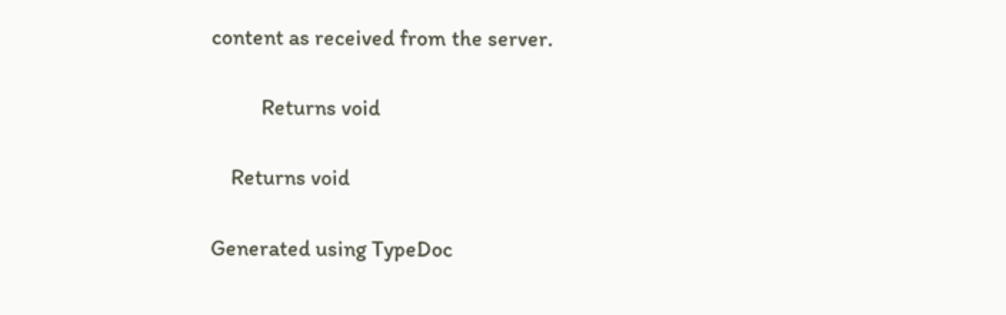content as received from the server.

          Returns void

    Returns void

Generated using TypeDoc